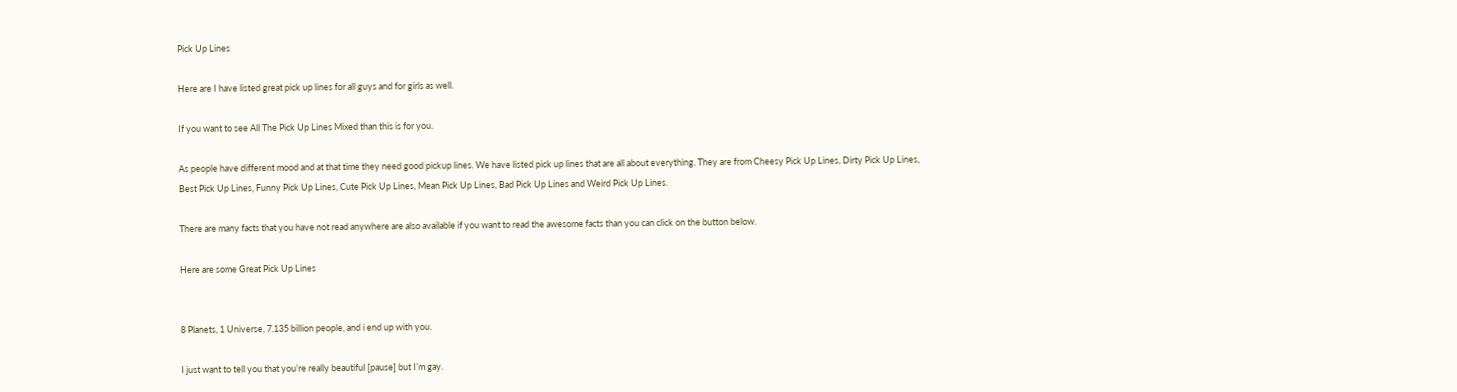Pick Up Lines

Here are I have listed great pick up lines for all guys and for girls as well.

If you want to see All The Pick Up Lines Mixed than this is for you.

As people have different mood and at that time they need good pickup lines. We have listed pick up lines that are all about everything. They are from Cheesy Pick Up Lines, Dirty Pick Up Lines, Best Pick Up Lines, Funny Pick Up Lines, Cute Pick Up Lines, Mean Pick Up Lines, Bad Pick Up Lines and Weird Pick Up Lines.

There are many facts that you have not read anywhere are also available if you want to read the awesome facts than you can click on the button below.

Here are some Great Pick Up Lines


8 Planets, 1 Universe, 7.135 billion people, and i end up with you.

I just want to tell you that you’re really beautiful [pause] but I’m gay.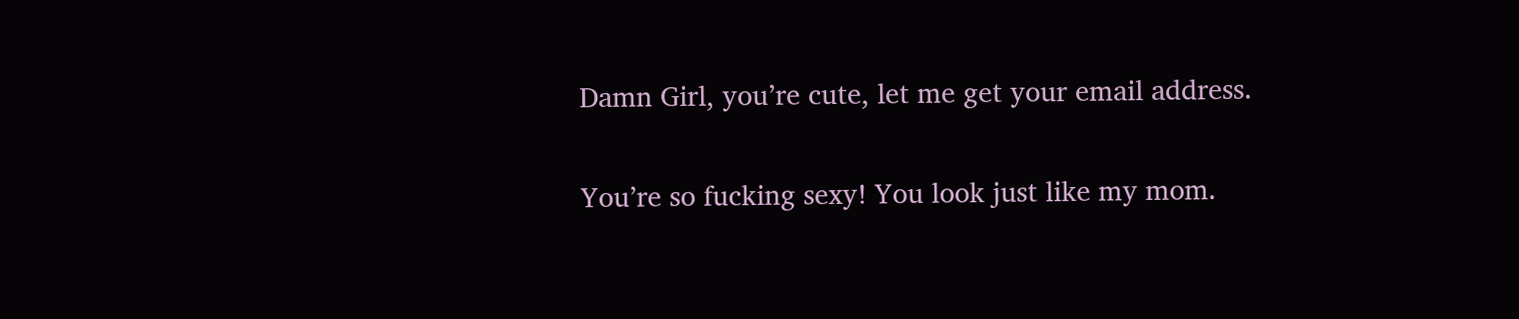Damn Girl, you’re cute, let me get your email address.

You’re so fucking sexy! You look just like my mom.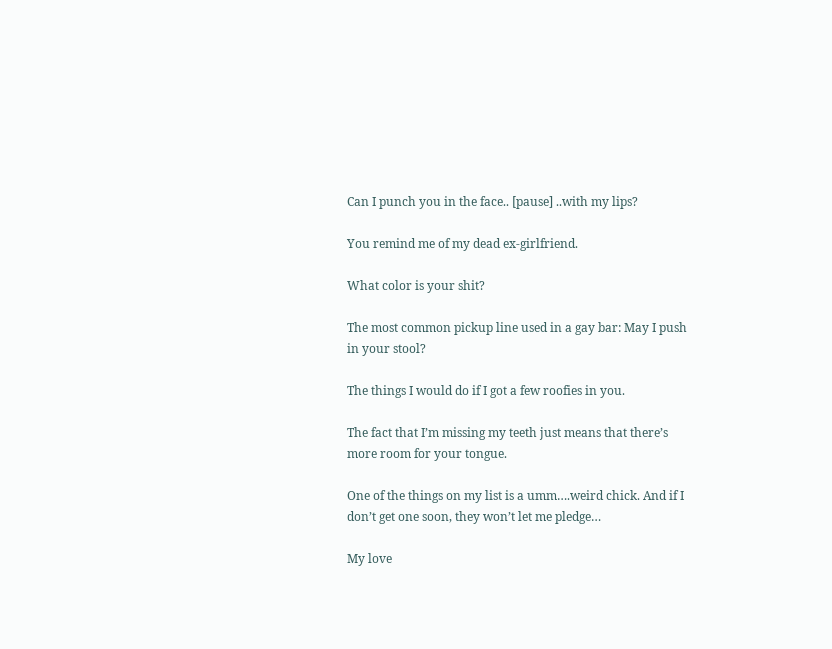Can I punch you in the face.. [pause] ..with my lips?

You remind me of my dead ex-girlfriend.

What color is your shit?

The most common pickup line used in a gay bar: May I push in your stool?

The things I would do if I got a few roofies in you.

The fact that I’m missing my teeth just means that there’s more room for your tongue.

One of the things on my list is a umm….weird chick. And if I don’t get one soon, they won’t let me pledge…

My love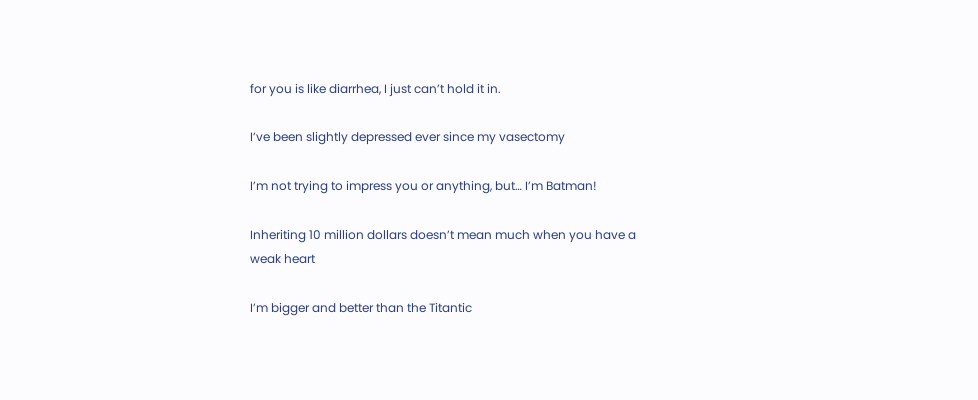for you is like diarrhea, I just can’t hold it in.

I’ve been slightly depressed ever since my vasectomy

I’m not trying to impress you or anything, but… I’m Batman!

Inheriting 10 million dollars doesn’t mean much when you have a weak heart

I’m bigger and better than the Titantic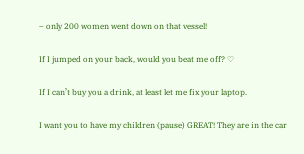– only 200 women went down on that vessel!

If I jumped on your back, would you beat me off? ♡

If I can’t buy you a drink, at least let me fix your laptop.

I want you to have my children (pause) GREAT! They are in the car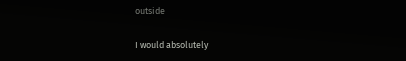outside

I would absolutely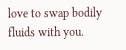love to swap bodily fluids with you.